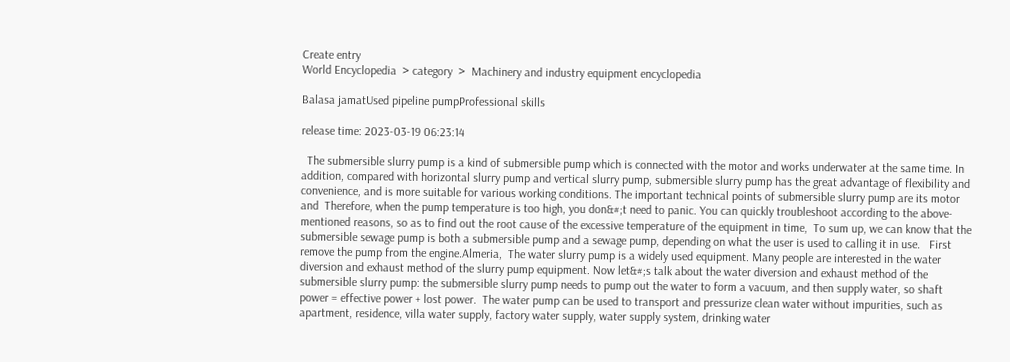Create entry
World Encyclopedia  > category  >  Machinery and industry equipment encyclopedia

Balasa jamatUsed pipeline pumpProfessional skills

release time: 2023-03-19 06:23:14

  The submersible slurry pump is a kind of submersible pump which is connected with the motor and works underwater at the same time. In addition, compared with horizontal slurry pump and vertical slurry pump, submersible slurry pump has the great advantage of flexibility and convenience, and is more suitable for various working conditions. The important technical points of submersible slurry pump are its motor and  Therefore, when the pump temperature is too high, you don&#;t need to panic. You can quickly troubleshoot according to the above-mentioned reasons, so as to find out the root cause of the excessive temperature of the equipment in time,  To sum up, we can know that the submersible sewage pump is both a submersible pump and a sewage pump, depending on what the user is used to calling it in use.   First remove the pump from the engine.Almeria,  The water slurry pump is a widely used equipment. Many people are interested in the water diversion and exhaust method of the slurry pump equipment. Now let&#;s talk about the water diversion and exhaust method of the submersible slurry pump: the submersible slurry pump needs to pump out the water to form a vacuum, and then supply water, so shaft power = effective power + lost power.  The water pump can be used to transport and pressurize clean water without impurities, such as apartment, residence, villa water supply, factory water supply, water supply system, drinking water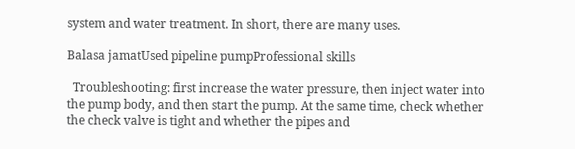system and water treatment. In short, there are many uses.

Balasa jamatUsed pipeline pumpProfessional skills

  Troubleshooting: first increase the water pressure, then inject water into the pump body, and then start the pump. At the same time, check whether the check valve is tight and whether the pipes and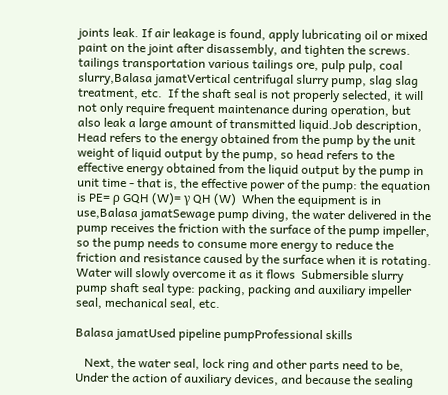joints leak. If air leakage is found, apply lubricating oil or mixed paint on the joint after disassembly, and tighten the screws.   tailings transportation various tailings ore, pulp pulp, coal slurry,Balasa jamatVertical centrifugal slurry pump, slag slag treatment, etc.  If the shaft seal is not properly selected, it will not only require frequent maintenance during operation, but also leak a large amount of transmitted liquid.Job description,  Head refers to the energy obtained from the pump by the unit weight of liquid output by the pump, so head refers to the effective energy obtained from the liquid output by the pump in unit time - that is, the effective power of the pump: the equation is PE= ρ GQH (W)= γ QH (W)  When the equipment is in use,Balasa jamatSewage pump diving, the water delivered in the pump receives the friction with the surface of the pump impeller, so the pump needs to consume more energy to reduce the friction and resistance caused by the surface when it is rotating. Water will slowly overcome it as it flows  Submersible slurry pump shaft seal type: packing, packing and auxiliary impeller seal, mechanical seal, etc.

Balasa jamatUsed pipeline pumpProfessional skills

   Next, the water seal, lock ring and other parts need to be,  Under the action of auxiliary devices, and because the sealing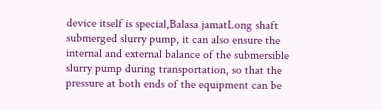device itself is special,Balasa jamatLong shaft submerged slurry pump, it can also ensure the internal and external balance of the submersible slurry pump during transportation, so that the pressure at both ends of the equipment can be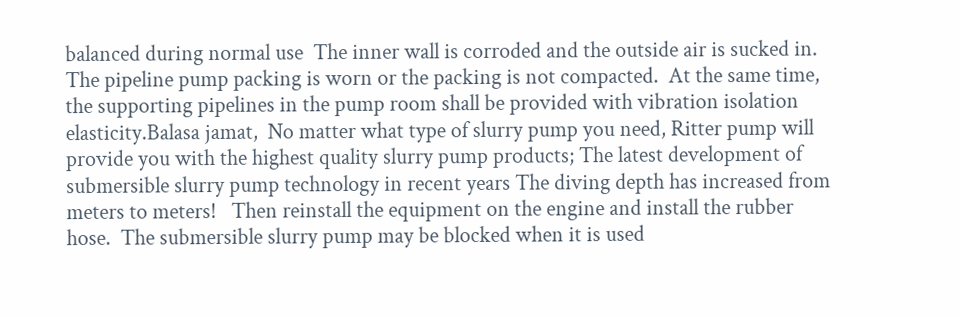balanced during normal use  The inner wall is corroded and the outside air is sucked in. The pipeline pump packing is worn or the packing is not compacted.  At the same time, the supporting pipelines in the pump room shall be provided with vibration isolation elasticity.Balasa jamat,  No matter what type of slurry pump you need, Ritter pump will provide you with the highest quality slurry pump products; The latest development of submersible slurry pump technology in recent years The diving depth has increased from meters to meters!   Then reinstall the equipment on the engine and install the rubber hose.  The submersible slurry pump may be blocked when it is used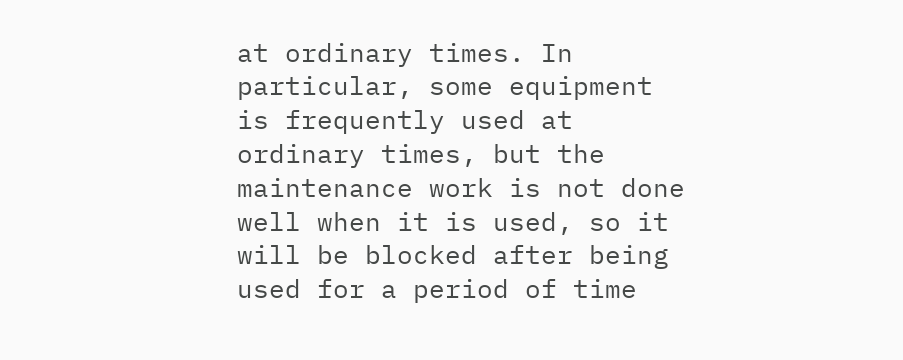at ordinary times. In particular, some equipment is frequently used at ordinary times, but the maintenance work is not done well when it is used, so it will be blocked after being used for a period of time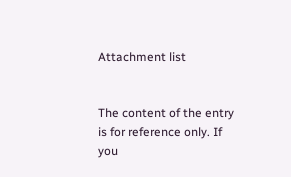Attachment list


The content of the entry is for reference only. If you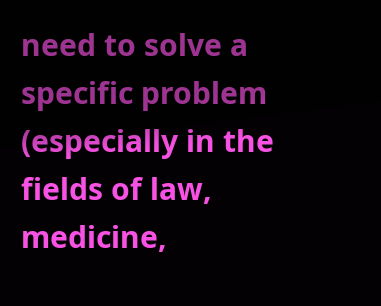need to solve a specific problem (especially in the fields of law, medicine,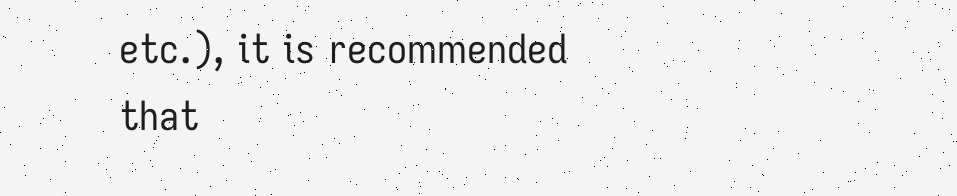etc.), it is recommended that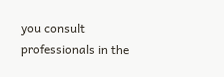you consult professionals in the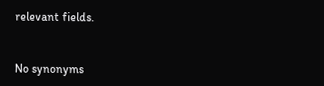relevant fields.


No synonyms